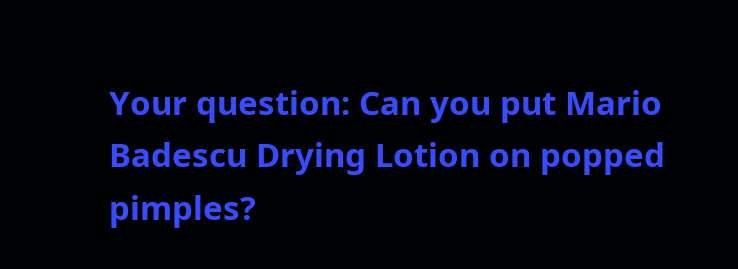Your question: Can you put Mario Badescu Drying Lotion on popped pimples?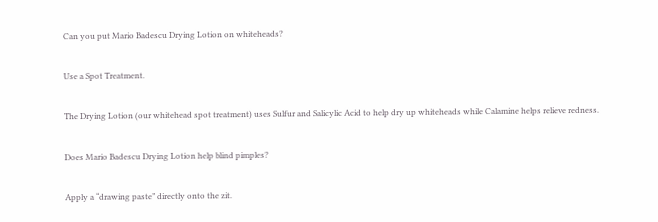Can you put Mario Badescu Drying Lotion on whiteheads?

Use a Spot Treatment.

The Drying Lotion (our whitehead spot treatment) uses Sulfur and Salicylic Acid to help dry up whiteheads while Calamine helps relieve redness.

Does Mario Badescu Drying Lotion help blind pimples?

Apply a “drawing paste” directly onto the zit.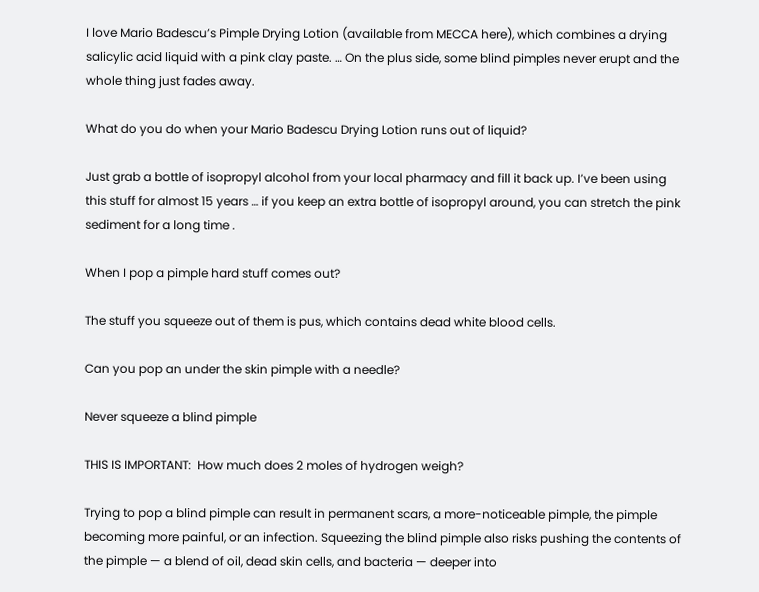I love Mario Badescu’s Pimple Drying Lotion (available from MECCA here), which combines a drying salicylic acid liquid with a pink clay paste. … On the plus side, some blind pimples never erupt and the whole thing just fades away.

What do you do when your Mario Badescu Drying Lotion runs out of liquid?

Just grab a bottle of isopropyl alcohol from your local pharmacy and fill it back up. I’ve been using this stuff for almost 15 years … if you keep an extra bottle of isopropyl around, you can stretch the pink sediment for a long time .

When I pop a pimple hard stuff comes out?

The stuff you squeeze out of them is pus, which contains dead white blood cells.

Can you pop an under the skin pimple with a needle?

Never squeeze a blind pimple

THIS IS IMPORTANT:  How much does 2 moles of hydrogen weigh?

Trying to pop a blind pimple can result in permanent scars, a more-noticeable pimple, the pimple becoming more painful, or an infection. Squeezing the blind pimple also risks pushing the contents of the pimple — a blend of oil, dead skin cells, and bacteria — deeper into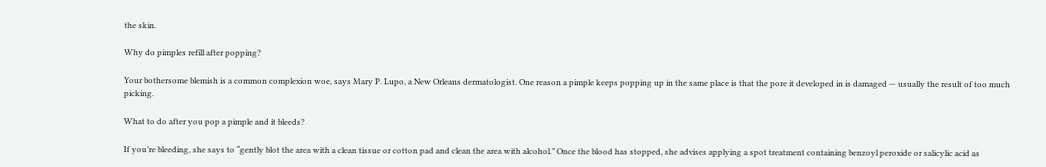the skin.

Why do pimples refill after popping?

Your bothersome blemish is a common complexion woe, says Mary P. Lupo, a New Orleans dermatologist. One reason a pimple keeps popping up in the same place is that the pore it developed in is damaged — usually the result of too much picking.

What to do after you pop a pimple and it bleeds?

If you’re bleeding, she says to “gently blot the area with a clean tissue or cotton pad and clean the area with alcohol.” Once the blood has stopped, she advises applying a spot treatment containing benzoyl peroxide or salicylic acid as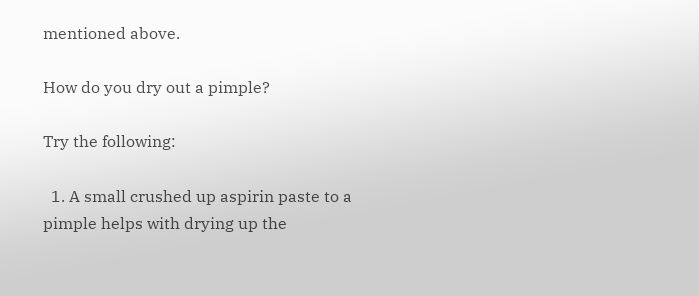mentioned above.

How do you dry out a pimple?

Try the following:

  1. A small crushed up aspirin paste to a pimple helps with drying up the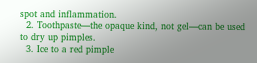spot and inflammation.
  2. Toothpaste—the opaque kind, not gel—can be used to dry up pimples.
  3. Ice to a red pimple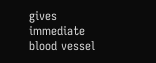gives immediate blood vessel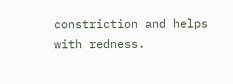constriction and helps with redness.